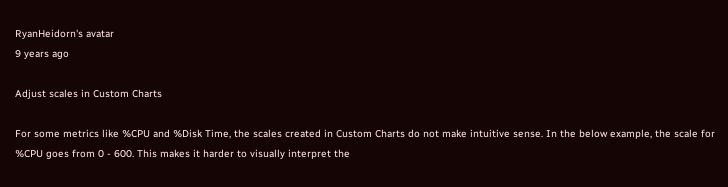RyanHeidorn's avatar
9 years ago

Adjust scales in Custom Charts

For some metrics like %CPU and %Disk Time, the scales created in Custom Charts do not make intuitive sense. In the below example, the scale for %CPU goes from 0 - 600. This makes it harder to visually interpret the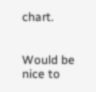chart.


Would be nice to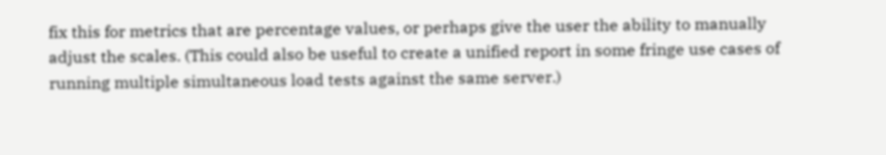fix this for metrics that are percentage values, or perhaps give the user the ability to manually adjust the scales. (This could also be useful to create a unified report in some fringe use cases of running multiple simultaneous load tests against the same server.)